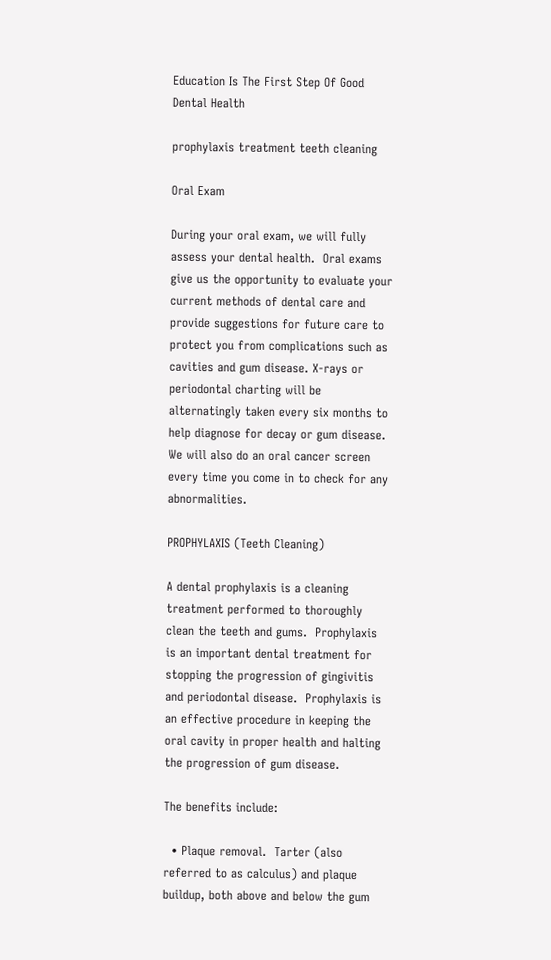Education Is The First Step Of Good Dental Health

prophylaxis treatment teeth cleaning

Oral Exam

During your oral exam, we will fully assess your dental health.  Oral exams give us the opportunity to evaluate your current methods of dental care and provide suggestions for future care to protect you from complications such as cavities and gum disease. X-rays or periodontal charting will be alternatingly taken every six months to help diagnose for decay or gum disease. We will also do an oral cancer screen every time you come in to check for any abnormalities.

PROPHYLAXIS (Teeth Cleaning)

A dental prophylaxis is a cleaning treatment performed to thoroughly clean the teeth and gums.  Prophylaxis is an important dental treatment for stopping the progression of gingivitis and periodontal disease.  Prophylaxis is an effective procedure in keeping the oral cavity in proper health and halting the progression of gum disease.

The benefits include:

  • Plaque removal.  Tarter (also referred to as calculus) and plaque buildup, both above and below the gum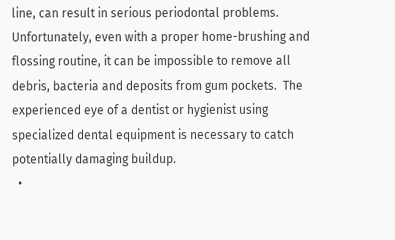line, can result in serious periodontal problems.  Unfortunately, even with a proper home-brushing and flossing routine, it can be impossible to remove all debris, bacteria and deposits from gum pockets.  The experienced eye of a dentist or hygienist using specialized dental equipment is necessary to catch potentially damaging buildup.
  •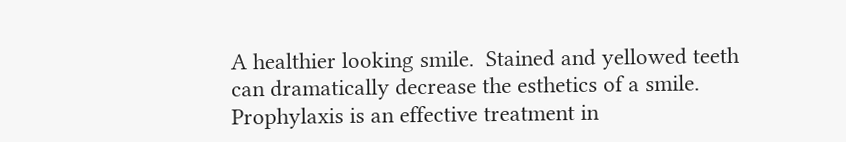A healthier looking smile.  Stained and yellowed teeth can dramatically decrease the esthetics of a smile.  Prophylaxis is an effective treatment in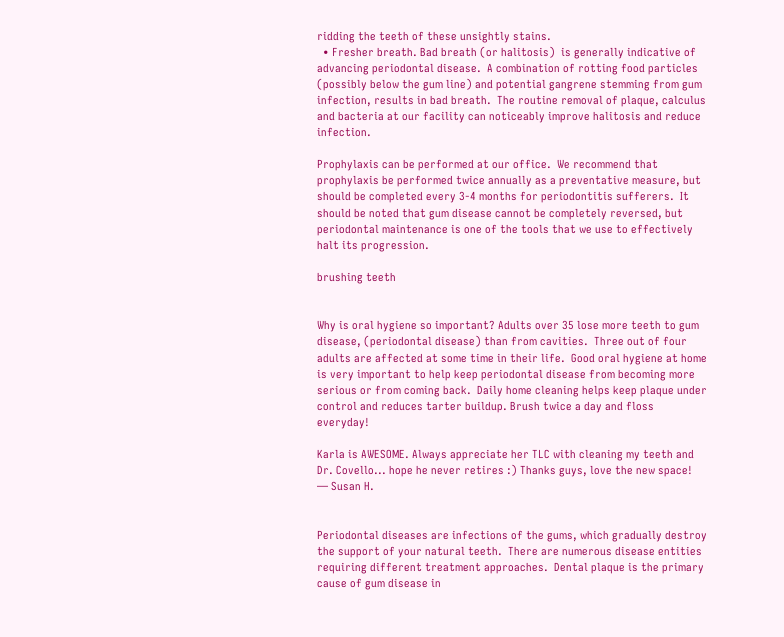ridding the teeth of these unsightly stains.
  • Fresher breath. Bad breath (or halitosis)  is generally indicative of advancing periodontal disease.  A combination of rotting food particles (possibly below the gum line) and potential gangrene stemming from gum infection, results in bad breath.  The routine removal of plaque, calculus and bacteria at our facility can noticeably improve halitosis and reduce infection.

Prophylaxis can be performed at our office.  We recommend that prophylaxis be performed twice annually as a preventative measure, but should be completed every 3-4 months for periodontitis sufferers.  It should be noted that gum disease cannot be completely reversed, but periodontal maintenance is one of the tools that we use to effectively halt its progression.

brushing teeth


Why is oral hygiene so important? Adults over 35 lose more teeth to gum disease, (periodontal disease) than from cavities.  Three out of four adults are affected at some time in their life.  Good oral hygiene at home is very important to help keep periodontal disease from becoming more serious or from coming back.  Daily home cleaning helps keep plaque under control and reduces tarter buildup. Brush twice a day and floss everyday!

Karla is AWESOME. Always appreciate her TLC with cleaning my teeth and Dr. Covello... hope he never retires :) Thanks guys, love the new space!
— Susan H.


Periodontal diseases are infections of the gums, which gradually destroy the support of your natural teeth.  There are numerous disease entities requiring different treatment approaches.  Dental plaque is the primary cause of gum disease in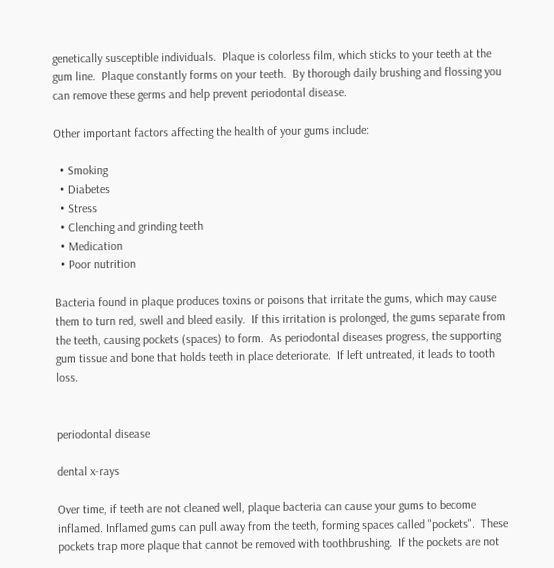genetically susceptible individuals.  Plaque is colorless film, which sticks to your teeth at the gum line.  Plaque constantly forms on your teeth.  By thorough daily brushing and flossing you can remove these germs and help prevent periodontal disease.

Other important factors affecting the health of your gums include:

  • Smoking
  • Diabetes
  • Stress
  • Clenching and grinding teeth
  • Medication
  • Poor nutrition

Bacteria found in plaque produces toxins or poisons that irritate the gums, which may cause them to turn red, swell and bleed easily.  If this irritation is prolonged, the gums separate from the teeth, causing pockets (spaces) to form.  As periodontal diseases progress, the supporting gum tissue and bone that holds teeth in place deteriorate.  If left untreated, it leads to tooth loss.


periodontal disease

dental x-rays

Over time, if teeth are not cleaned well, plaque bacteria can cause your gums to become inflamed. Inflamed gums can pull away from the teeth, forming spaces called "pockets".  These pockets trap more plaque that cannot be removed with toothbrushing.  If the pockets are not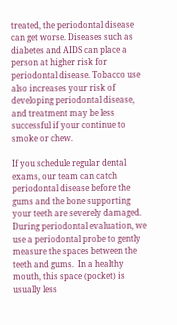treated, the periodontal disease can get worse. Diseases such as diabetes and AIDS can place a person at higher risk for periodontal disease. Tobacco use also increases your risk of developing periodontal disease, and treatment may be less successful if your continue to smoke or chew.

If you schedule regular dental exams, our team can catch periodontal disease before the gums and the bone supporting your teeth are severely damaged.  During periodontal evaluation, we use a periodontal probe to gently measure the spaces between the teeth and gums.  In a healthy mouth, this space (pocket) is usually less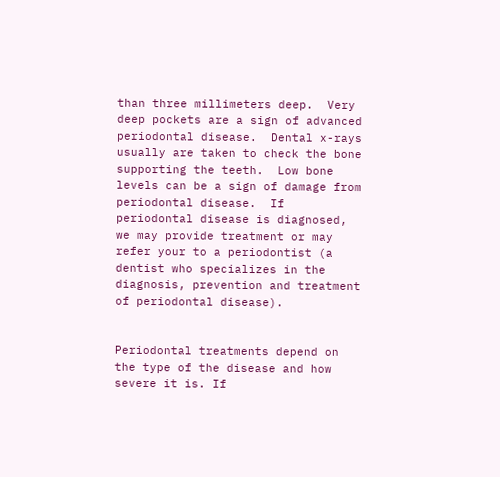than three millimeters deep.  Very deep pockets are a sign of advanced periodontal disease.  Dental x-rays usually are taken to check the bone supporting the teeth.  Low bone levels can be a sign of damage from periodontal disease.  If periodontal disease is diagnosed, we may provide treatment or may refer your to a periodontist (a dentist who specializes in the diagnosis, prevention and treatment of periodontal disease).


Periodontal treatments depend on the type of the disease and how severe it is. If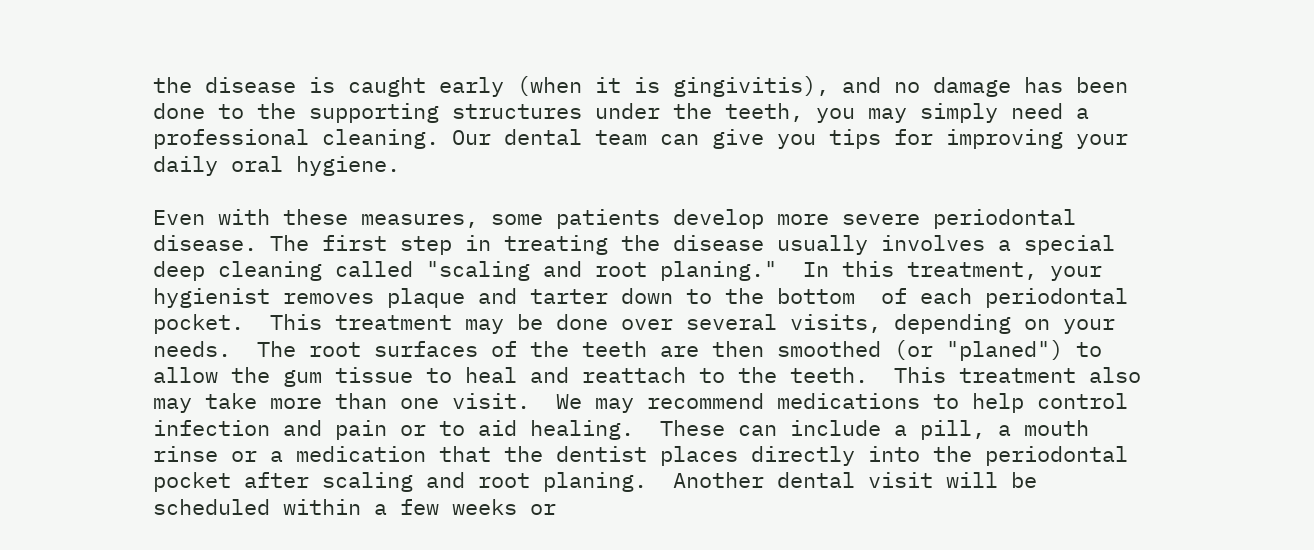the disease is caught early (when it is gingivitis), and no damage has been done to the supporting structures under the teeth, you may simply need a professional cleaning. Our dental team can give you tips for improving your daily oral hygiene.

Even with these measures, some patients develop more severe periodontal disease. The first step in treating the disease usually involves a special deep cleaning called "scaling and root planing."  In this treatment, your hygienist removes plaque and tarter down to the bottom  of each periodontal pocket.  This treatment may be done over several visits, depending on your needs.  The root surfaces of the teeth are then smoothed (or "planed") to allow the gum tissue to heal and reattach to the teeth.  This treatment also may take more than one visit.  We may recommend medications to help control infection and pain or to aid healing.  These can include a pill, a mouth rinse or a medication that the dentist places directly into the periodontal pocket after scaling and root planing.  Another dental visit will be scheduled within a few weeks or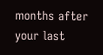months after your last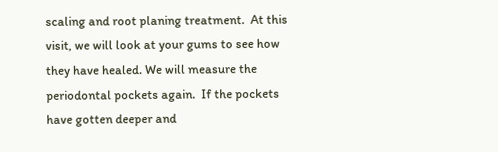scaling and root planing treatment.  At this visit, we will look at your gums to see how they have healed. We will measure the periodontal pockets again.  If the pockets have gotten deeper and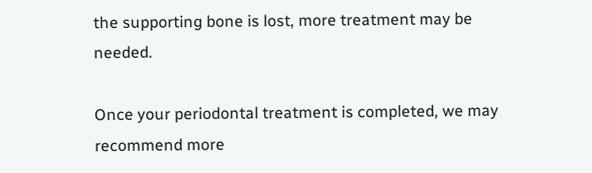the supporting bone is lost, more treatment may be needed.

Once your periodontal treatment is completed, we may recommend more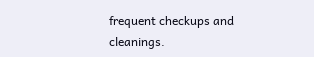frequent checkups and cleanings.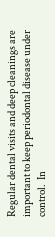Regular dental visits and deep cleanings are important to keep periodontal disease under control.  In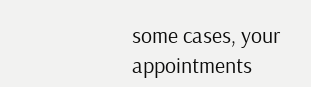some cases, your appointments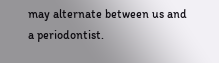may alternate between us and a periodontist.